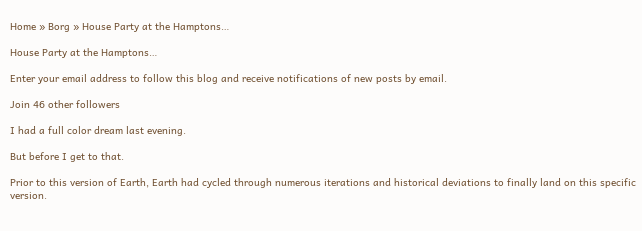Home » Borg » House Party at the Hamptons…

House Party at the Hamptons…

Enter your email address to follow this blog and receive notifications of new posts by email.

Join 46 other followers

I had a full color dream last evening.

But before I get to that.

Prior to this version of Earth, Earth had cycled through numerous iterations and historical deviations to finally land on this specific version.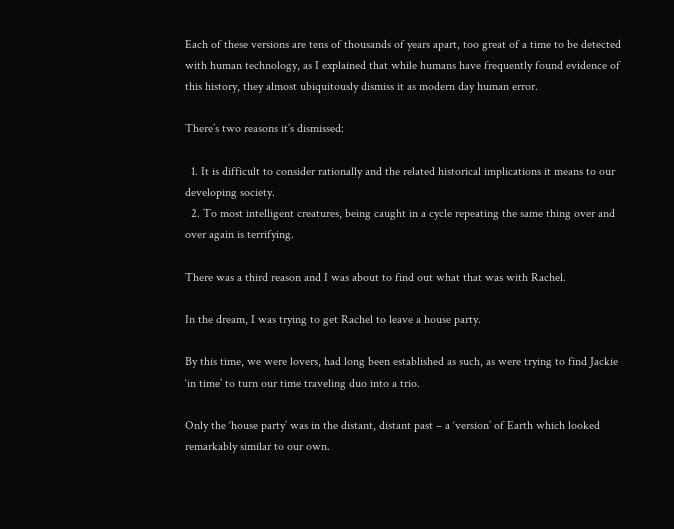Each of these versions are tens of thousands of years apart, too great of a time to be detected with human technology, as I explained that while humans have frequently found evidence of this history, they almost ubiquitously dismiss it as modern day human error.

There’s two reasons it’s dismissed:

  1. It is difficult to consider rationally and the related historical implications it means to our developing society.
  2. To most intelligent creatures, being caught in a cycle repeating the same thing over and over again is terrifying.

There was a third reason and I was about to find out what that was with Rachel.

In the dream, I was trying to get Rachel to leave a house party.

By this time, we were lovers, had long been established as such, as were trying to find Jackie ‘in time’ to turn our time traveling duo into a trio.

Only the ‘house party’ was in the distant, distant past – a ‘version’ of Earth which looked remarkably similar to our own.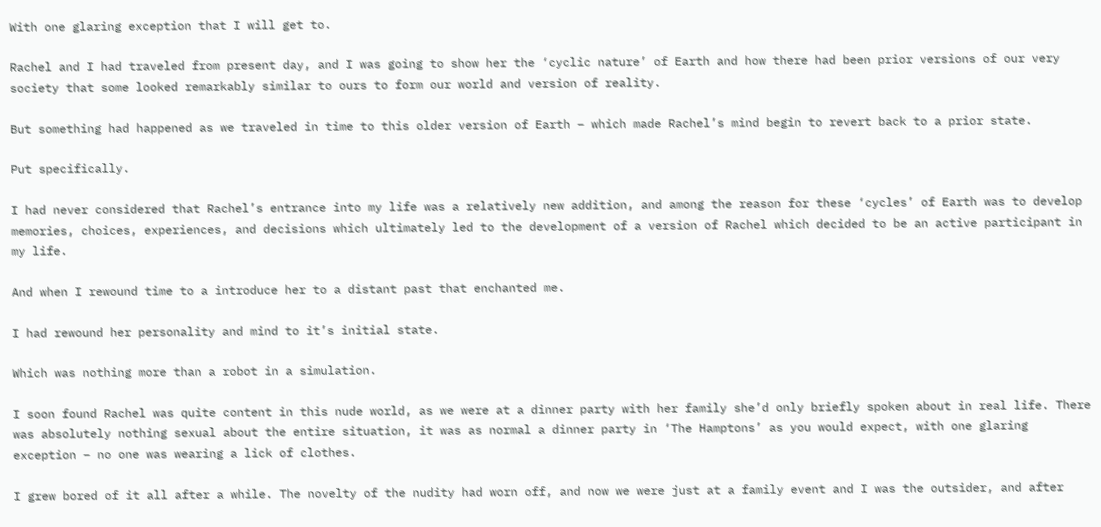With one glaring exception that I will get to.

Rachel and I had traveled from present day, and I was going to show her the ‘cyclic nature’ of Earth and how there had been prior versions of our very society that some looked remarkably similar to ours to form our world and version of reality.

But something had happened as we traveled in time to this older version of Earth – which made Rachel’s mind begin to revert back to a prior state.

Put specifically.

I had never considered that Rachel’s entrance into my life was a relatively new addition, and among the reason for these ‘cycles’ of Earth was to develop memories, choices, experiences, and decisions which ultimately led to the development of a version of Rachel which decided to be an active participant in my life.

And when I rewound time to a introduce her to a distant past that enchanted me.

I had rewound her personality and mind to it’s initial state.

Which was nothing more than a robot in a simulation.

I soon found Rachel was quite content in this nude world, as we were at a dinner party with her family she’d only briefly spoken about in real life. There was absolutely nothing sexual about the entire situation, it was as normal a dinner party in ‘The Hamptons’ as you would expect, with one glaring exception – no one was wearing a lick of clothes.

I grew bored of it all after a while. The novelty of the nudity had worn off, and now we were just at a family event and I was the outsider, and after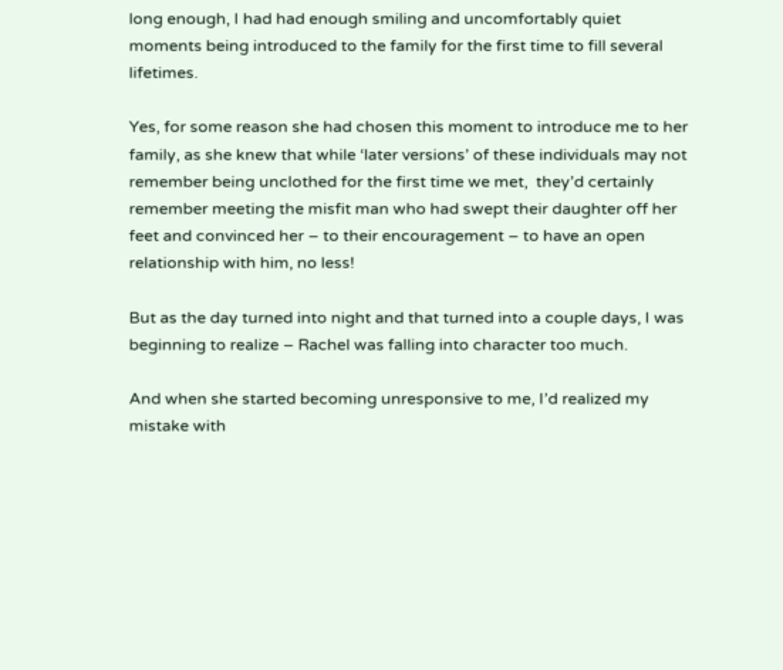long enough, I had had enough smiling and uncomfortably quiet moments being introduced to the family for the first time to fill several lifetimes.

Yes, for some reason she had chosen this moment to introduce me to her family, as she knew that while ‘later versions’ of these individuals may not remember being unclothed for the first time we met,  they’d certainly remember meeting the misfit man who had swept their daughter off her feet and convinced her – to their encouragement – to have an open relationship with him, no less!

But as the day turned into night and that turned into a couple days, I was beginning to realize – Rachel was falling into character too much.

And when she started becoming unresponsive to me, I’d realized my mistake with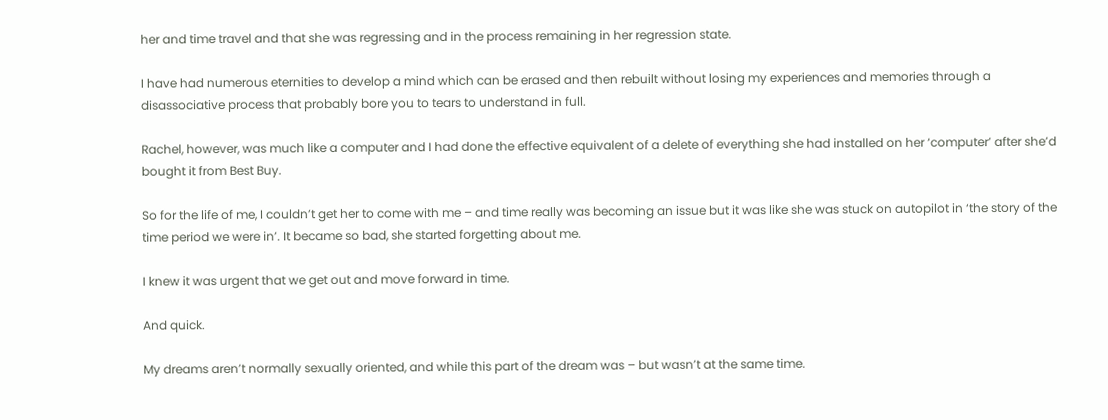her and time travel and that she was regressing and in the process remaining in her regression state.

I have had numerous eternities to develop a mind which can be erased and then rebuilt without losing my experiences and memories through a disassociative process that probably bore you to tears to understand in full.

Rachel, however, was much like a computer and I had done the effective equivalent of a delete of everything she had installed on her ‘computer’ after she’d bought it from Best Buy.

So for the life of me, I couldn’t get her to come with me – and time really was becoming an issue but it was like she was stuck on autopilot in ‘the story of the time period we were in’. It became so bad, she started forgetting about me.

I knew it was urgent that we get out and move forward in time.

And quick.

My dreams aren’t normally sexually oriented, and while this part of the dream was – but wasn’t at the same time.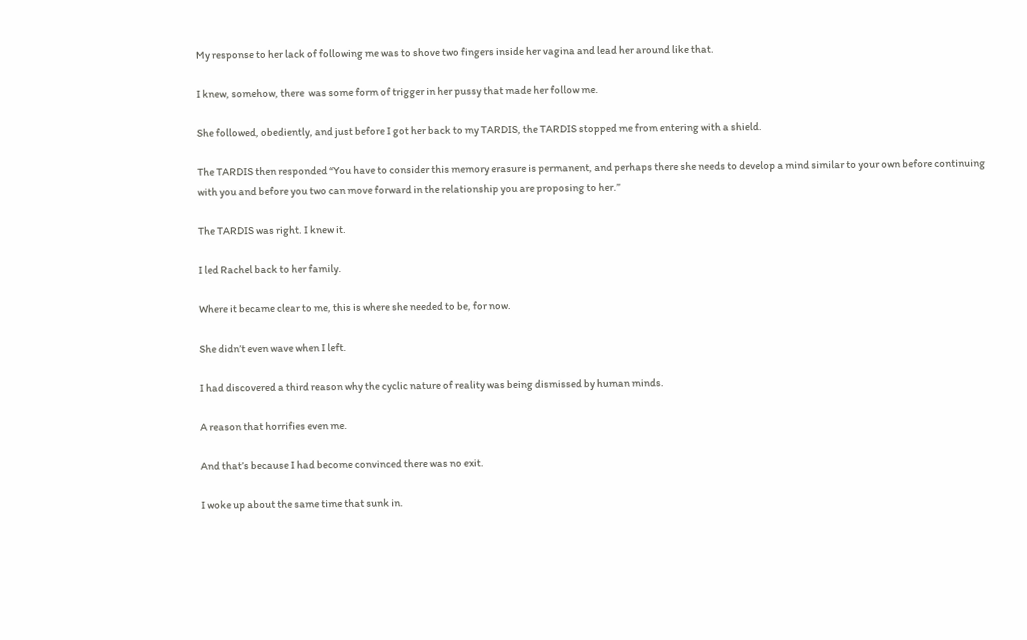My response to her lack of following me was to shove two fingers inside her vagina and lead her around like that.

I knew, somehow, there  was some form of trigger in her pussy that made her follow me.

She followed, obediently, and just before I got her back to my TARDIS, the TARDIS stopped me from entering with a shield.

The TARDIS then responded “You have to consider this memory erasure is permanent, and perhaps there she needs to develop a mind similar to your own before continuing with you and before you two can move forward in the relationship you are proposing to her.”

The TARDIS was right. I knew it.

I led Rachel back to her family.

Where it became clear to me, this is where she needed to be, for now.

She didn’t even wave when I left.

I had discovered a third reason why the cyclic nature of reality was being dismissed by human minds.

A reason that horrifies even me.

And that’s because I had become convinced there was no exit.

I woke up about the same time that sunk in.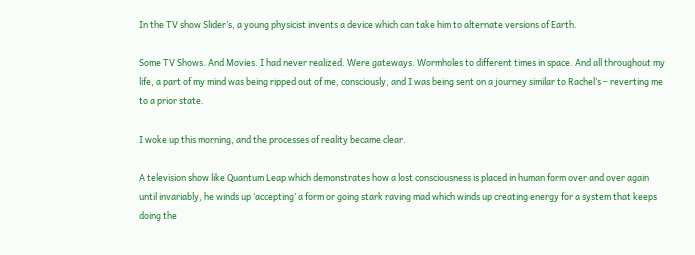In the TV show Slider’s, a young physicist invents a device which can take him to alternate versions of Earth.

Some TV Shows. And Movies. I had never realized. Were gateways. Wormholes to different times in space. And all throughout my life, a part of my mind was being ripped out of me, consciously, and I was being sent on a journey similar to Rachel’s – reverting me to a prior state.

I woke up this morning, and the processes of reality became clear.

A television show like Quantum Leap which demonstrates how a lost consciousness is placed in human form over and over again until invariably, he winds up ‘accepting’ a form or going stark raving mad which winds up creating energy for a system that keeps doing the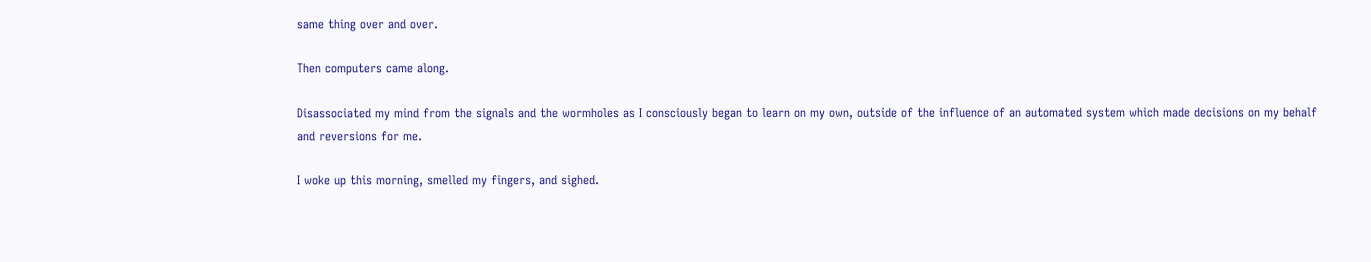same thing over and over.

Then computers came along.

Disassociated my mind from the signals and the wormholes as I consciously began to learn on my own, outside of the influence of an automated system which made decisions on my behalf and reversions for me.

I woke up this morning, smelled my fingers, and sighed.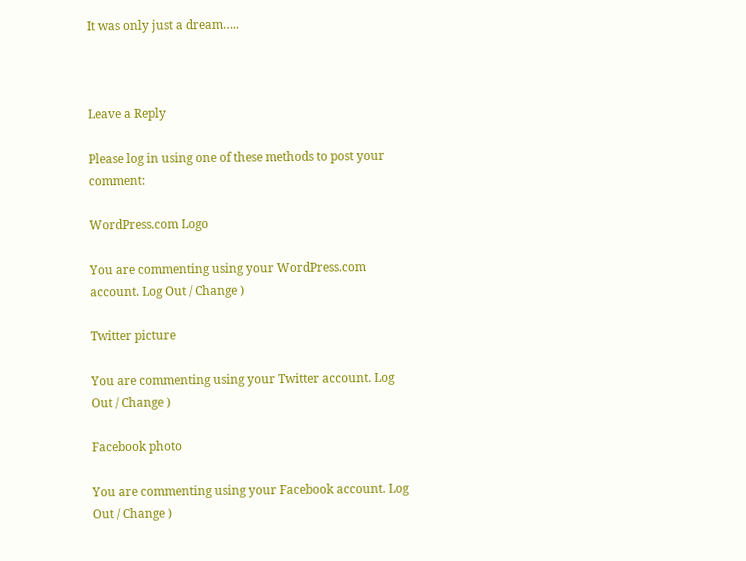It was only just a dream…..



Leave a Reply

Please log in using one of these methods to post your comment:

WordPress.com Logo

You are commenting using your WordPress.com account. Log Out / Change )

Twitter picture

You are commenting using your Twitter account. Log Out / Change )

Facebook photo

You are commenting using your Facebook account. Log Out / Change )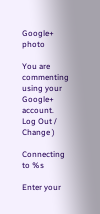Google+ photo

You are commenting using your Google+ account. Log Out / Change )

Connecting to %s

Enter your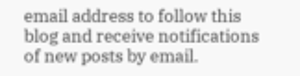email address to follow this blog and receive notifications of new posts by email.